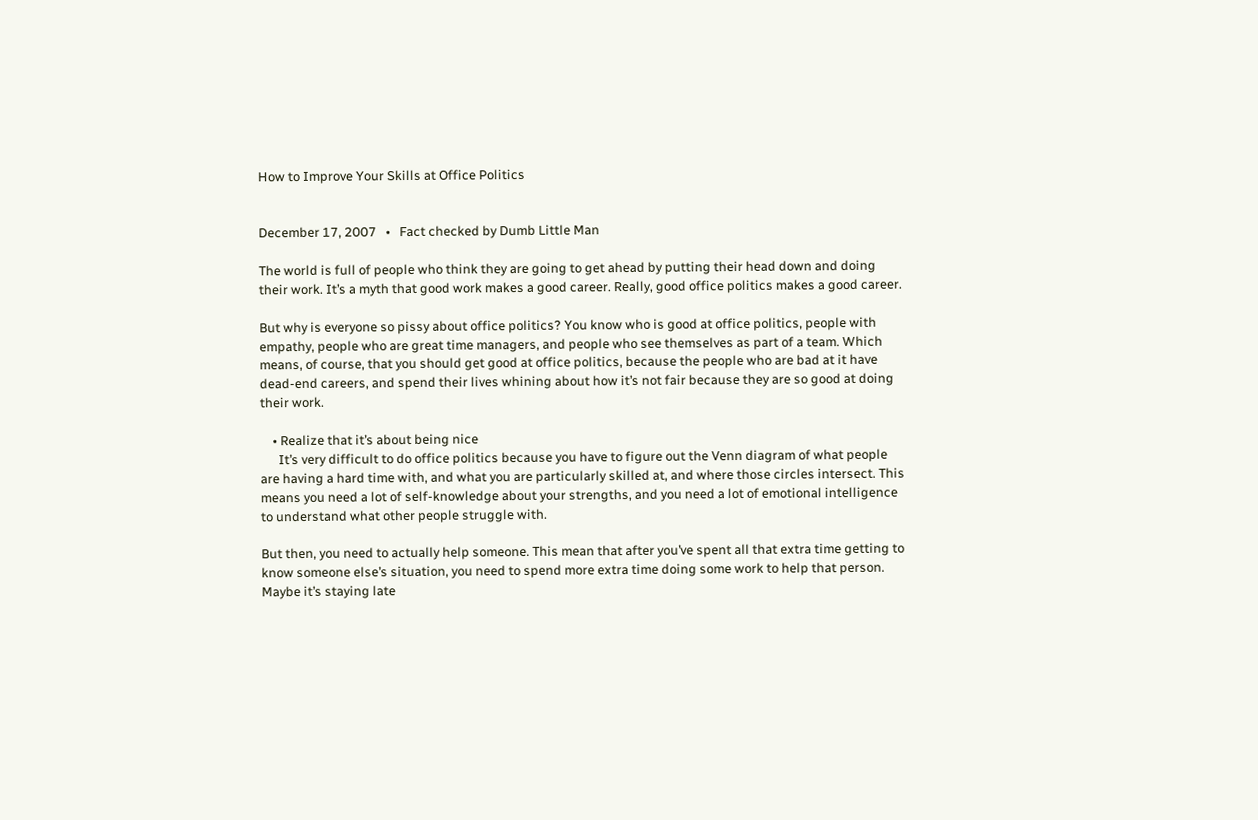How to Improve Your Skills at Office Politics


December 17, 2007   •   Fact checked by Dumb Little Man

The world is full of people who think they are going to get ahead by putting their head down and doing their work. It’s a myth that good work makes a good career. Really, good office politics makes a good career.

But why is everyone so pissy about office politics? You know who is good at office politics, people with empathy, people who are great time managers, and people who see themselves as part of a team. Which means, of course, that you should get good at office politics, because the people who are bad at it have dead-end careers, and spend their lives whining about how it’s not fair because they are so good at doing their work.

    • Realize that it’s about being nice
      It’s very difficult to do office politics because you have to figure out the Venn diagram of what people are having a hard time with, and what you are particularly skilled at, and where those circles intersect. This means you need a lot of self-knowledge about your strengths, and you need a lot of emotional intelligence to understand what other people struggle with.

But then, you need to actually help someone. This mean that after you’ve spent all that extra time getting to know someone else’s situation, you need to spend more extra time doing some work to help that person. Maybe it’s staying late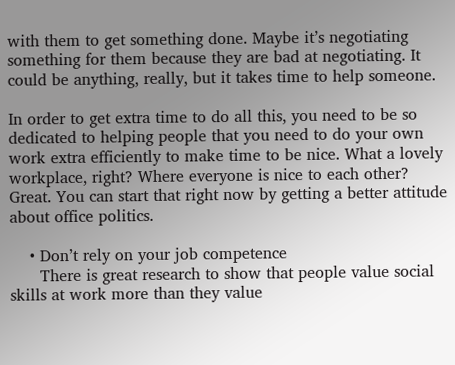with them to get something done. Maybe it’s negotiating something for them because they are bad at negotiating. It could be anything, really, but it takes time to help someone.

In order to get extra time to do all this, you need to be so dedicated to helping people that you need to do your own work extra efficiently to make time to be nice. What a lovely workplace, right? Where everyone is nice to each other? Great. You can start that right now by getting a better attitude about office politics.

    • Don’t rely on your job competence
      There is great research to show that people value social skills at work more than they value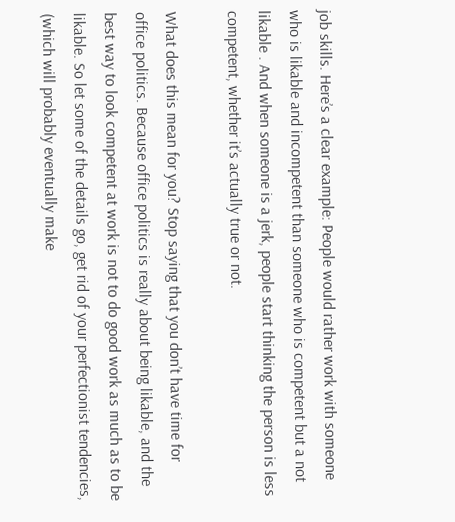job skills. Here’s a clear example: People would rather work with someone who is likable and incompetent than someone who is competent but a not likable . And when someone is a jerk, people start thinking the person is less competent, whether it’s actually true or not.

What does this mean for you? Stop saying that you don’t have time for office politics. Because office politics is really about being likable, and the best way to look competent at work is not to do good work as much as to be likable. So let some of the details go, get rid of your perfectionist tendencies, (which will probably eventually make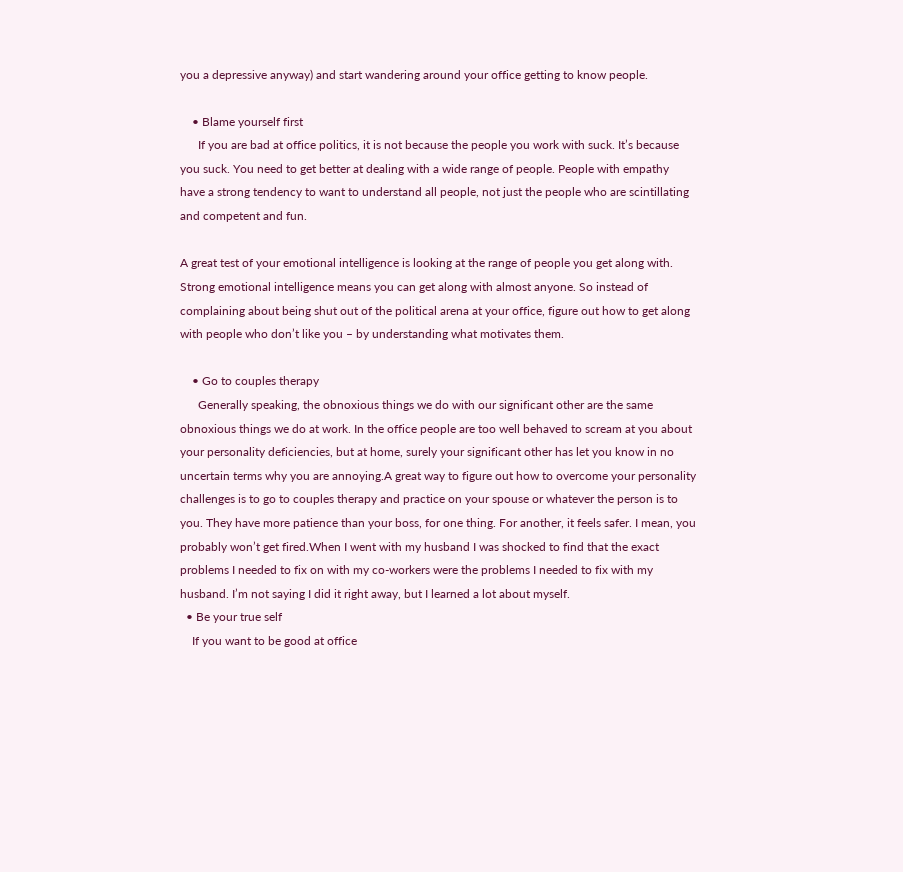you a depressive anyway) and start wandering around your office getting to know people.

    • Blame yourself first
      If you are bad at office politics, it is not because the people you work with suck. It’s because you suck. You need to get better at dealing with a wide range of people. People with empathy have a strong tendency to want to understand all people, not just the people who are scintillating and competent and fun.

A great test of your emotional intelligence is looking at the range of people you get along with. Strong emotional intelligence means you can get along with almost anyone. So instead of complaining about being shut out of the political arena at your office, figure out how to get along with people who don’t like you – by understanding what motivates them.

    • Go to couples therapy
      Generally speaking, the obnoxious things we do with our significant other are the same obnoxious things we do at work. In the office people are too well behaved to scream at you about your personality deficiencies, but at home, surely your significant other has let you know in no uncertain terms why you are annoying.A great way to figure out how to overcome your personality challenges is to go to couples therapy and practice on your spouse or whatever the person is to you. They have more patience than your boss, for one thing. For another, it feels safer. I mean, you probably won’t get fired.When I went with my husband I was shocked to find that the exact problems I needed to fix on with my co-workers were the problems I needed to fix with my husband. I’m not saying I did it right away, but I learned a lot about myself.
  • Be your true self
    If you want to be good at office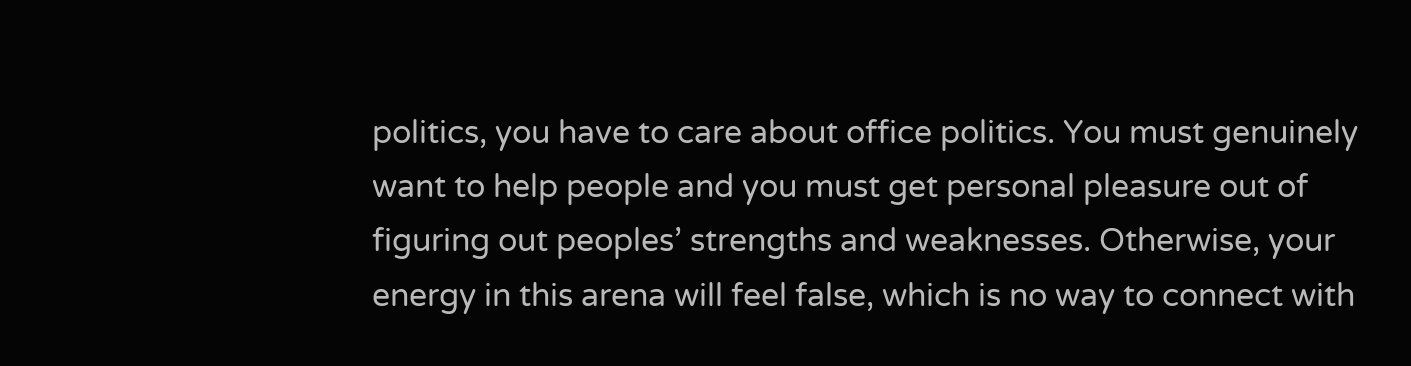politics, you have to care about office politics. You must genuinely want to help people and you must get personal pleasure out of figuring out peoples’ strengths and weaknesses. Otherwise, your energy in this arena will feel false, which is no way to connect with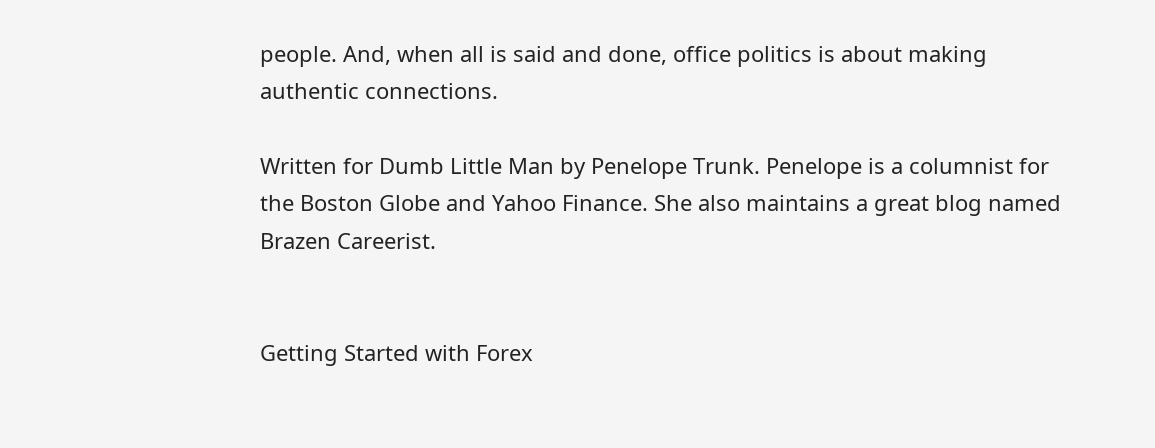people. And, when all is said and done, office politics is about making authentic connections.

Written for Dumb Little Man by Penelope Trunk. Penelope is a columnist for the Boston Globe and Yahoo Finance. She also maintains a great blog named Brazen Careerist.


Getting Started with Forex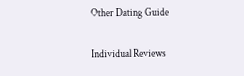Other Dating Guide

Individual Reviews